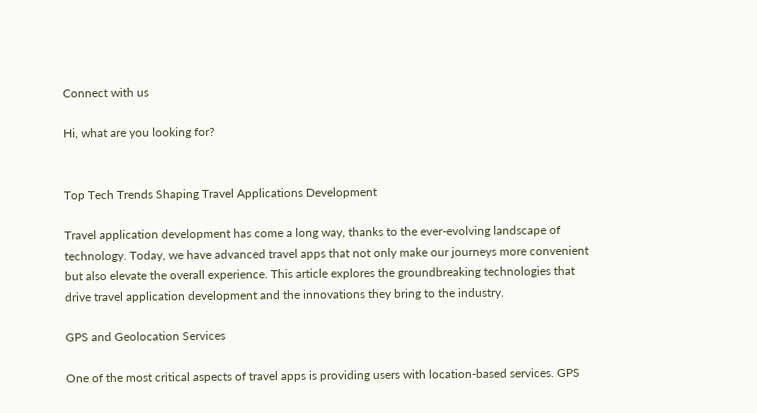Connect with us

Hi, what are you looking for?


Top Tech Trends Shaping Travel Applications Development

Travel application development has come a long way, thanks to the ever-evolving landscape of technology. Today, we have advanced travel apps that not only make our journeys more convenient but also elevate the overall experience. This article explores the groundbreaking technologies that drive travel application development and the innovations they bring to the industry.

GPS and Geolocation Services

One of the most critical aspects of travel apps is providing users with location-based services. GPS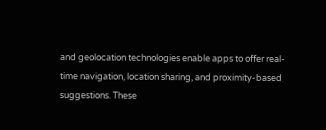and geolocation technologies enable apps to offer real-time navigation, location sharing, and proximity-based suggestions. These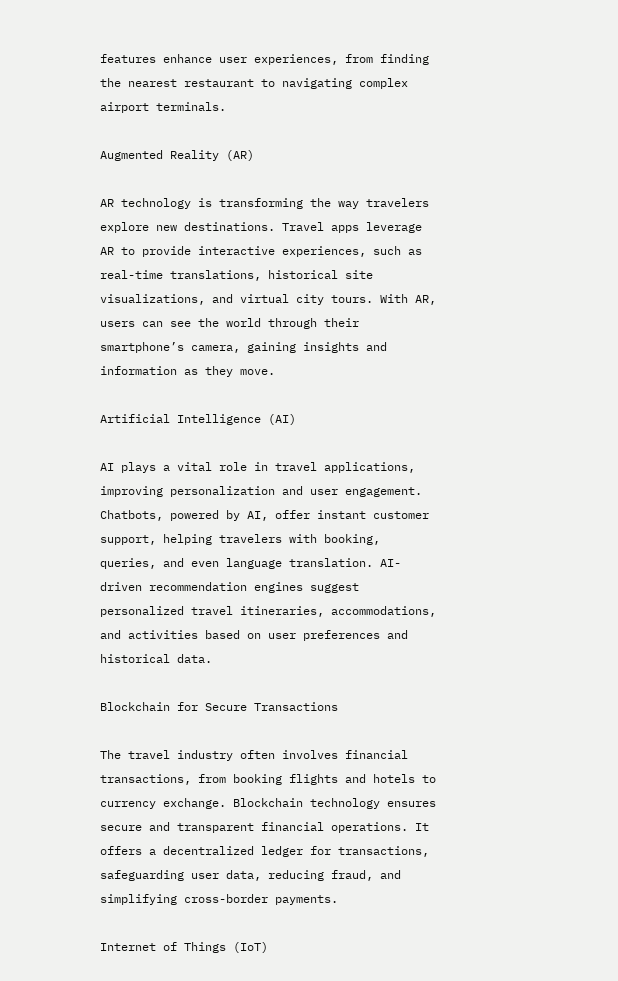features enhance user experiences, from finding the nearest restaurant to navigating complex airport terminals.

Augmented Reality (AR)

AR technology is transforming the way travelers explore new destinations. Travel apps leverage AR to provide interactive experiences, such as real-time translations, historical site visualizations, and virtual city tours. With AR, users can see the world through their smartphone’s camera, gaining insights and information as they move.

Artificial Intelligence (AI)

AI plays a vital role in travel applications, improving personalization and user engagement. Chatbots, powered by AI, offer instant customer support, helping travelers with booking, queries, and even language translation. AI-driven recommendation engines suggest personalized travel itineraries, accommodations, and activities based on user preferences and historical data.

Blockchain for Secure Transactions

The travel industry often involves financial transactions, from booking flights and hotels to currency exchange. Blockchain technology ensures secure and transparent financial operations. It offers a decentralized ledger for transactions, safeguarding user data, reducing fraud, and simplifying cross-border payments.

Internet of Things (IoT)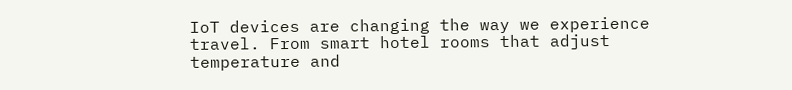IoT devices are changing the way we experience travel. From smart hotel rooms that adjust temperature and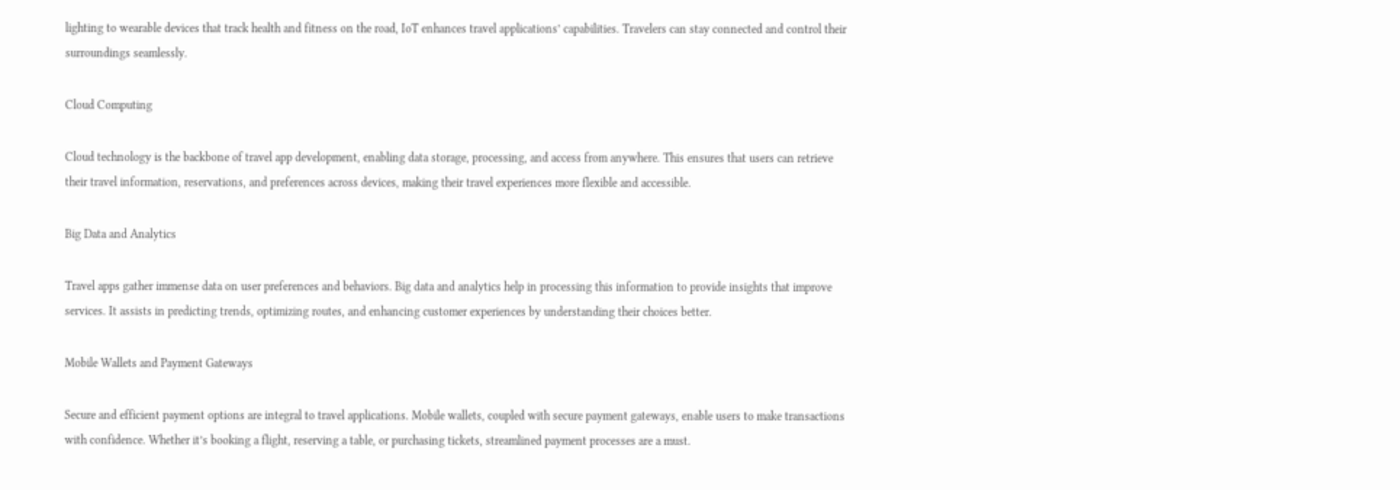lighting to wearable devices that track health and fitness on the road, IoT enhances travel applications’ capabilities. Travelers can stay connected and control their surroundings seamlessly.

Cloud Computing

Cloud technology is the backbone of travel app development, enabling data storage, processing, and access from anywhere. This ensures that users can retrieve their travel information, reservations, and preferences across devices, making their travel experiences more flexible and accessible.

Big Data and Analytics

Travel apps gather immense data on user preferences and behaviors. Big data and analytics help in processing this information to provide insights that improve services. It assists in predicting trends, optimizing routes, and enhancing customer experiences by understanding their choices better.

Mobile Wallets and Payment Gateways

Secure and efficient payment options are integral to travel applications. Mobile wallets, coupled with secure payment gateways, enable users to make transactions with confidence. Whether it’s booking a flight, reserving a table, or purchasing tickets, streamlined payment processes are a must.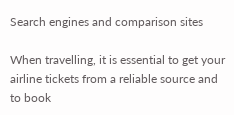Search engines and comparison sites

When travelling, it is essential to get your airline tickets from a reliable source and to book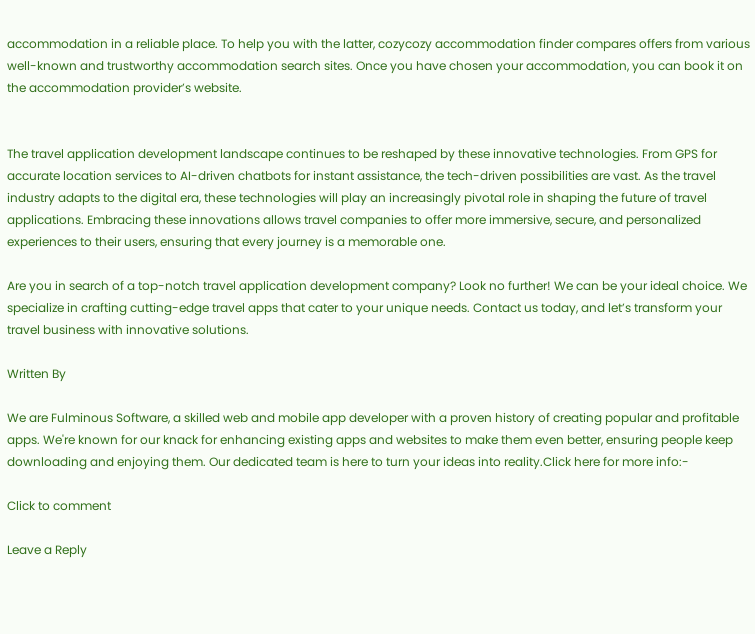accommodation in a reliable place. To help you with the latter, cozycozy accommodation finder compares offers from various well-known and trustworthy accommodation search sites. Once you have chosen your accommodation, you can book it on the accommodation provider’s website.


The travel application development landscape continues to be reshaped by these innovative technologies. From GPS for accurate location services to AI-driven chatbots for instant assistance, the tech-driven possibilities are vast. As the travel industry adapts to the digital era, these technologies will play an increasingly pivotal role in shaping the future of travel applications. Embracing these innovations allows travel companies to offer more immersive, secure, and personalized experiences to their users, ensuring that every journey is a memorable one.

Are you in search of a top-notch travel application development company? Look no further! We can be your ideal choice. We specialize in crafting cutting-edge travel apps that cater to your unique needs. Contact us today, and let’s transform your travel business with innovative solutions.

Written By

We are Fulminous Software, a skilled web and mobile app developer with a proven history of creating popular and profitable apps. We're known for our knack for enhancing existing apps and websites to make them even better, ensuring people keep downloading and enjoying them. Our dedicated team is here to turn your ideas into reality.Click here for more info:-

Click to comment

Leave a Reply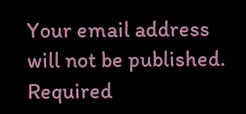Your email address will not be published. Required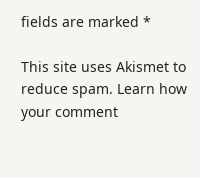fields are marked *

This site uses Akismet to reduce spam. Learn how your comment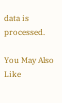data is processed.

You May Also Like